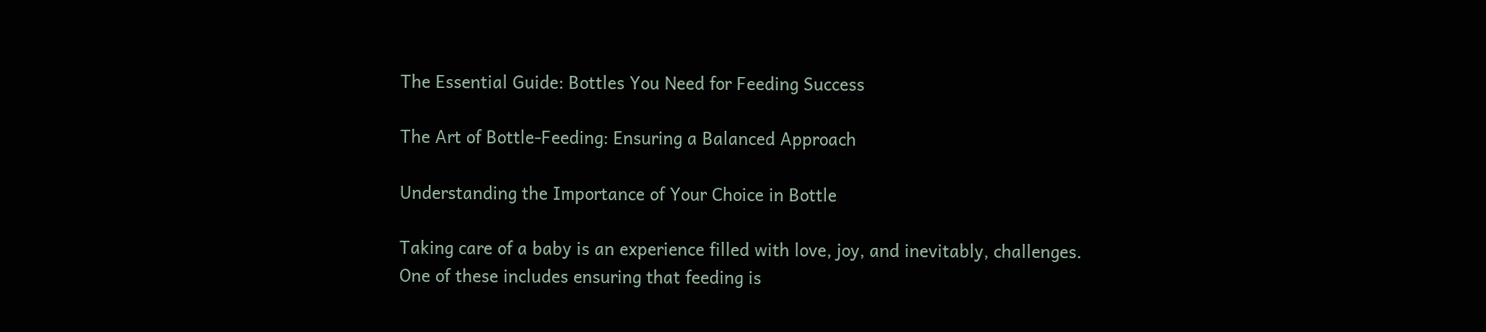The Essential Guide: Bottles You Need for Feeding Success

The Art of Bottle-Feeding: Ensuring a Balanced Approach

Understanding the Importance of Your Choice in Bottle

Taking care of a baby is an experience filled with love, joy, and inevitably, challenges. One of these includes ensuring that feeding is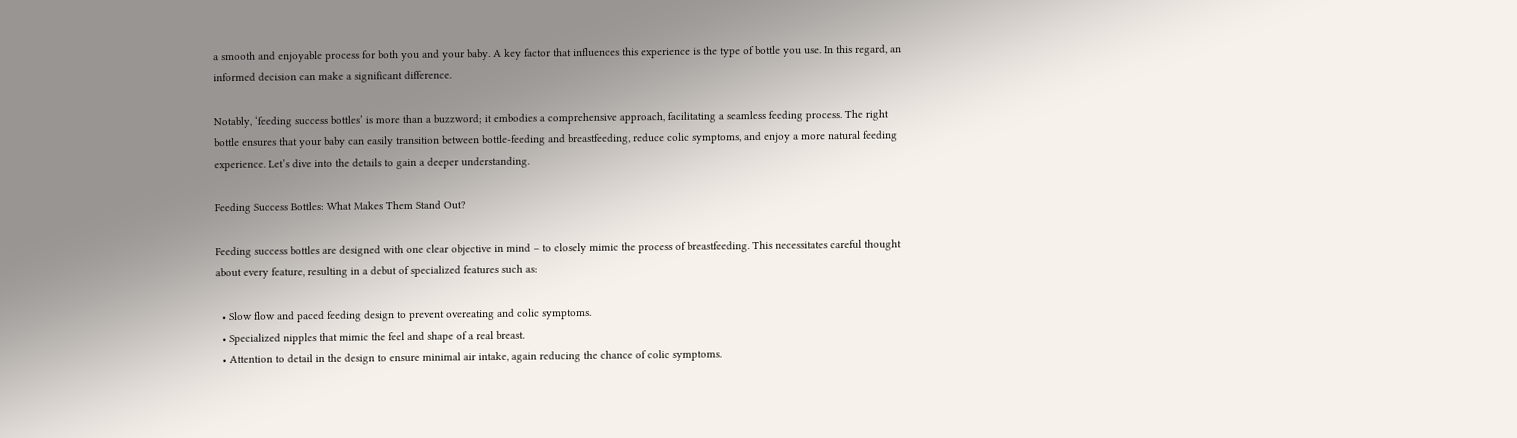a smooth and enjoyable process for both you and your baby. A key factor that influences this experience is the type of bottle you use. In this regard, an informed decision can make a significant difference.

Notably, ‘feeding success bottles’ is more than a buzzword; it embodies a comprehensive approach, facilitating a seamless feeding process. The right bottle ensures that your baby can easily transition between bottle-feeding and breastfeeding, reduce colic symptoms, and enjoy a more natural feeding experience. Let’s dive into the details to gain a deeper understanding.

Feeding Success Bottles: What Makes Them Stand Out?

Feeding success bottles are designed with one clear objective in mind – to closely mimic the process of breastfeeding. This necessitates careful thought about every feature, resulting in a debut of specialized features such as:

  • Slow flow and paced feeding design to prevent overeating and colic symptoms.
  • Specialized nipples that mimic the feel and shape of a real breast.
  • Attention to detail in the design to ensure minimal air intake, again reducing the chance of colic symptoms.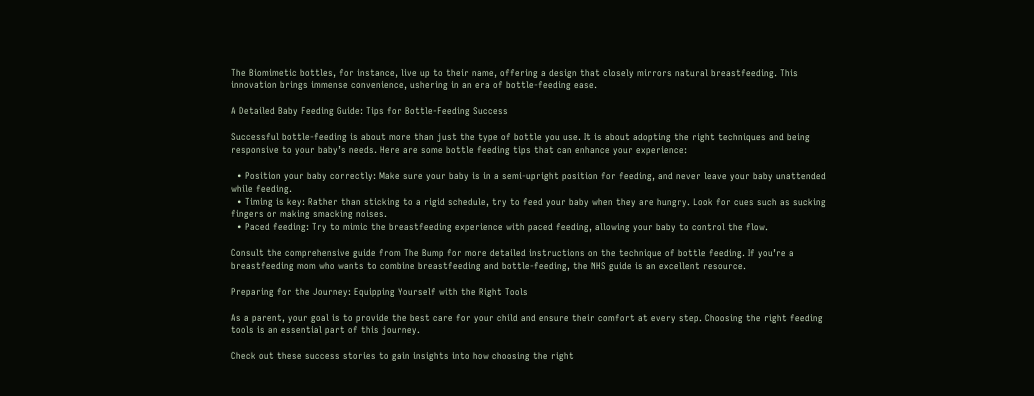The Biomimetic bottles, for instance, live up to their name, offering a design that closely mirrors natural breastfeeding. This innovation brings immense convenience, ushering in an era of bottle-feeding ease.

A Detailed Baby Feeding Guide: Tips for Bottle-Feeding Success

Successful bottle-feeding is about more than just the type of bottle you use. It is about adopting the right techniques and being responsive to your baby’s needs. Here are some bottle feeding tips that can enhance your experience:

  • Position your baby correctly: Make sure your baby is in a semi-upright position for feeding, and never leave your baby unattended while feeding.
  • Timing is key: Rather than sticking to a rigid schedule, try to feed your baby when they are hungry. Look for cues such as sucking fingers or making smacking noises.
  • Paced feeding: Try to mimic the breastfeeding experience with paced feeding, allowing your baby to control the flow.

Consult the comprehensive guide from The Bump for more detailed instructions on the technique of bottle feeding. If you’re a breastfeeding mom who wants to combine breastfeeding and bottle-feeding, the NHS guide is an excellent resource.

Preparing for the Journey: Equipping Yourself with the Right Tools

As a parent, your goal is to provide the best care for your child and ensure their comfort at every step. Choosing the right feeding tools is an essential part of this journey.

Check out these success stories to gain insights into how choosing the right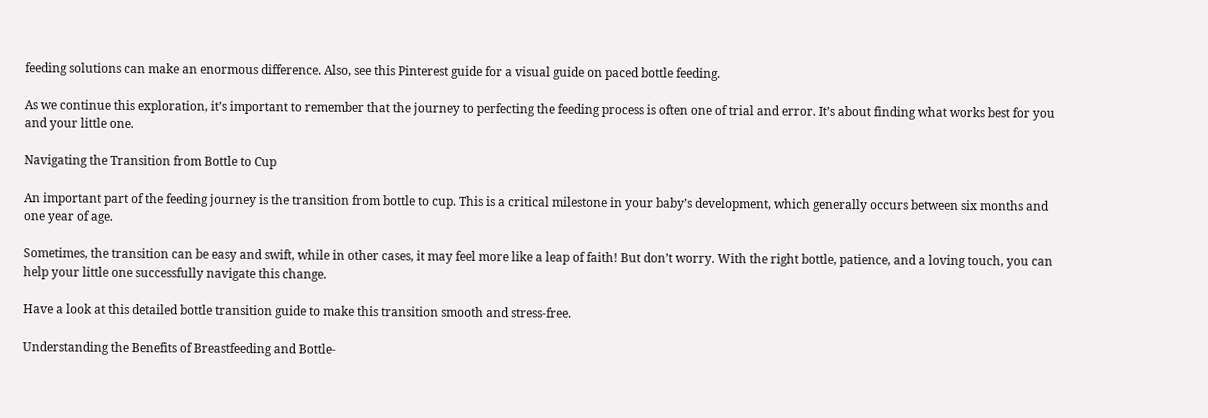feeding solutions can make an enormous difference. Also, see this Pinterest guide for a visual guide on paced bottle feeding.

As we continue this exploration, it’s important to remember that the journey to perfecting the feeding process is often one of trial and error. It’s about finding what works best for you and your little one.

Navigating the Transition from Bottle to Cup

An important part of the feeding journey is the transition from bottle to cup. This is a critical milestone in your baby’s development, which generally occurs between six months and one year of age.

Sometimes, the transition can be easy and swift, while in other cases, it may feel more like a leap of faith! But don’t worry. With the right bottle, patience, and a loving touch, you can help your little one successfully navigate this change.

Have a look at this detailed bottle transition guide to make this transition smooth and stress-free.

Understanding the Benefits of Breastfeeding and Bottle-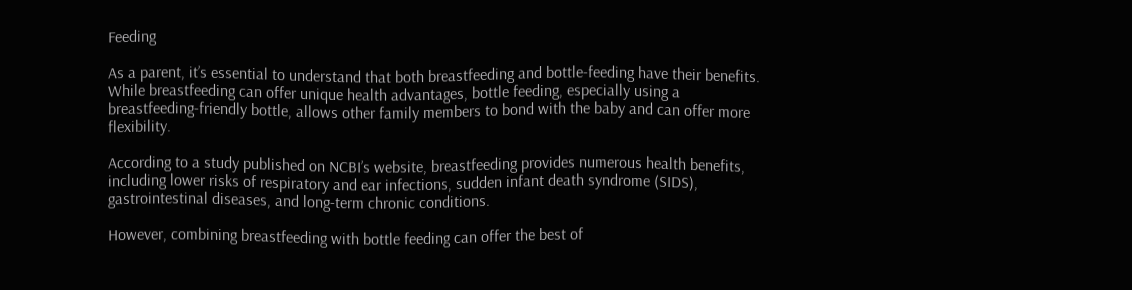Feeding

As a parent, it’s essential to understand that both breastfeeding and bottle-feeding have their benefits. While breastfeeding can offer unique health advantages, bottle feeding, especially using a breastfeeding-friendly bottle, allows other family members to bond with the baby and can offer more flexibility.

According to a study published on NCBI’s website, breastfeeding provides numerous health benefits, including lower risks of respiratory and ear infections, sudden infant death syndrome (SIDS), gastrointestinal diseases, and long-term chronic conditions.

However, combining breastfeeding with bottle feeding can offer the best of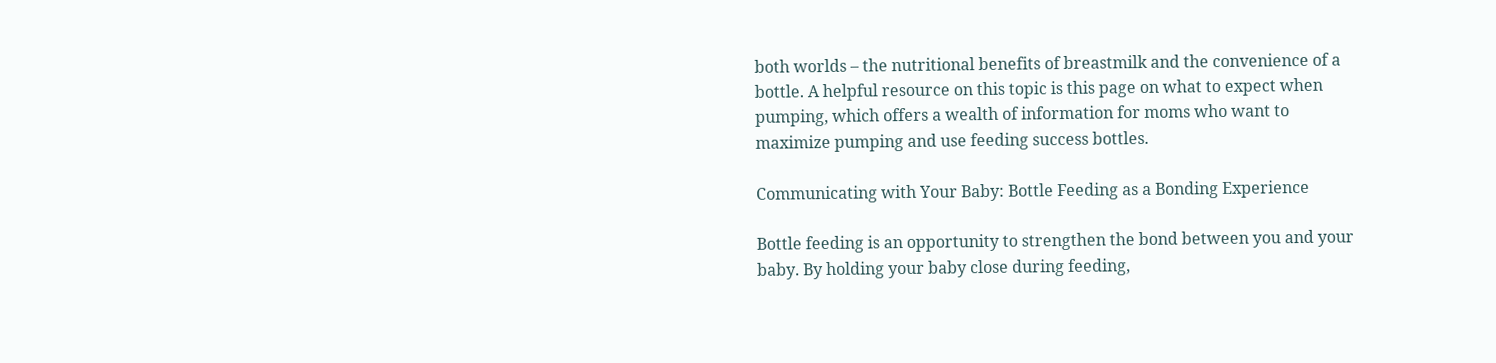both worlds – the nutritional benefits of breastmilk and the convenience of a bottle. A helpful resource on this topic is this page on what to expect when pumping, which offers a wealth of information for moms who want to maximize pumping and use feeding success bottles.

Communicating with Your Baby: Bottle Feeding as a Bonding Experience

Bottle feeding is an opportunity to strengthen the bond between you and your baby. By holding your baby close during feeding,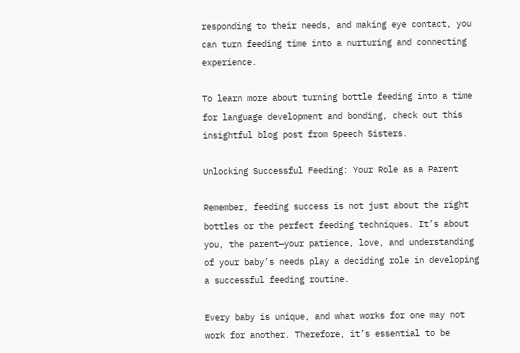responding to their needs, and making eye contact, you can turn feeding time into a nurturing and connecting experience.

To learn more about turning bottle feeding into a time for language development and bonding, check out this insightful blog post from Speech Sisters.

Unlocking Successful Feeding: Your Role as a Parent

Remember, feeding success is not just about the right bottles or the perfect feeding techniques. It’s about you, the parent—your patience, love, and understanding of your baby’s needs play a deciding role in developing a successful feeding routine.

Every baby is unique, and what works for one may not work for another. Therefore, it’s essential to be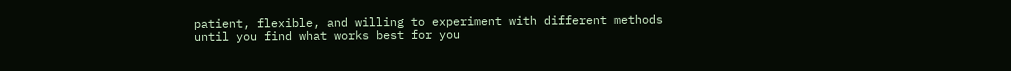patient, flexible, and willing to experiment with different methods until you find what works best for you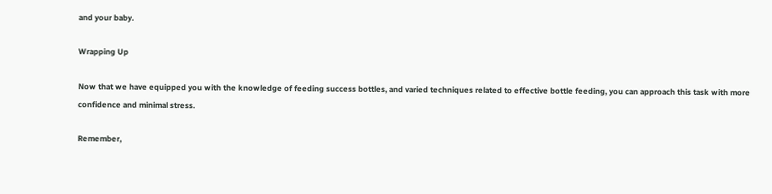and your baby.

Wrapping Up

Now that we have equipped you with the knowledge of feeding success bottles, and varied techniques related to effective bottle feeding, you can approach this task with more confidence and minimal stress.

Remember,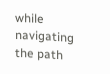while navigating the path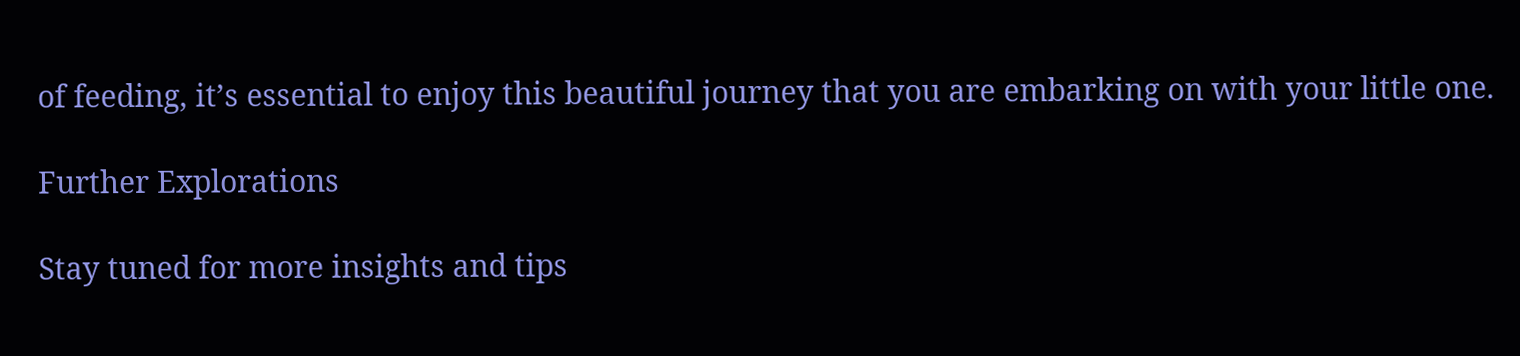of feeding, it’s essential to enjoy this beautiful journey that you are embarking on with your little one.

Further Explorations

Stay tuned for more insights and tips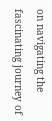on navigating the fascinating journey of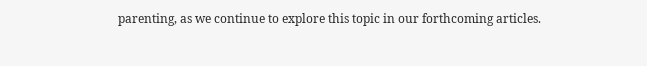parenting, as we continue to explore this topic in our forthcoming articles.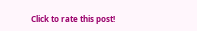Click to rate this post!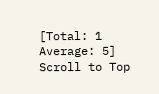[Total: 1 Average: 5]
Scroll to Top